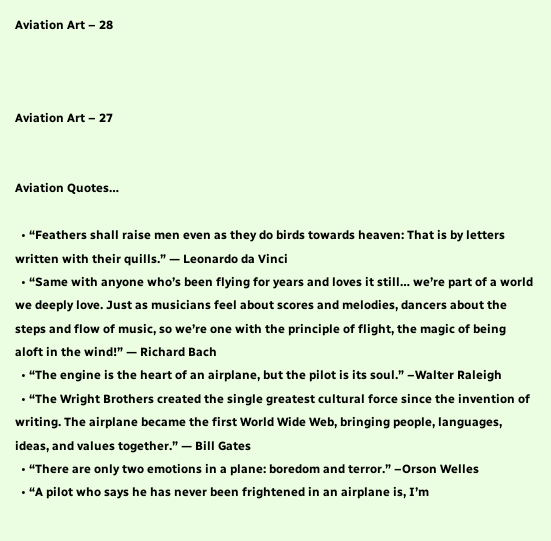Aviation Art – 28



Aviation Art – 27


Aviation Quotes…

  • “Feathers shall raise men even as they do birds towards heaven: That is by letters written with their quills.” — Leonardo da Vinci
  • “Same with anyone who’s been flying for years and loves it still… we’re part of a world we deeply love. Just as musicians feel about scores and melodies, dancers about the steps and flow of music, so we’re one with the principle of flight, the magic of being aloft in the wind!” — Richard Bach
  • “The engine is the heart of an airplane, but the pilot is its soul.” –Walter Raleigh
  • “The Wright Brothers created the single greatest cultural force since the invention of writing. The airplane became the first World Wide Web, bringing people, languages, ideas, and values together.” — Bill Gates
  • “There are only two emotions in a plane: boredom and terror.” –Orson Welles
  • “A pilot who says he has never been frightened in an airplane is, I’m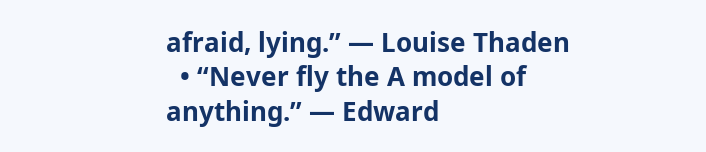afraid, lying.” — Louise Thaden
  • “Never fly the A model of anything.” — Edward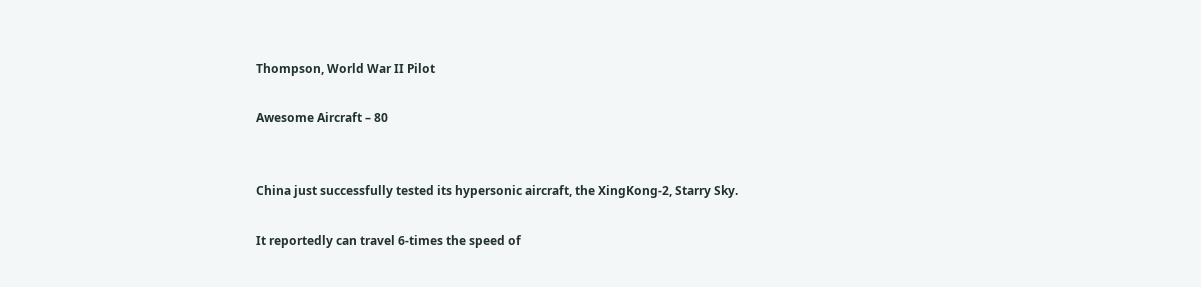Thompson, World War II Pilot

Awesome Aircraft – 80


China just successfully tested its hypersonic aircraft, the XingKong-2, Starry Sky.

It reportedly can travel 6-times the speed of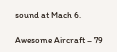sound at Mach 6.

Awesome Aircraft – 79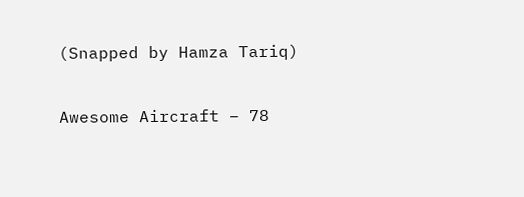(Snapped by Hamza Tariq)

Awesome Aircraft – 78